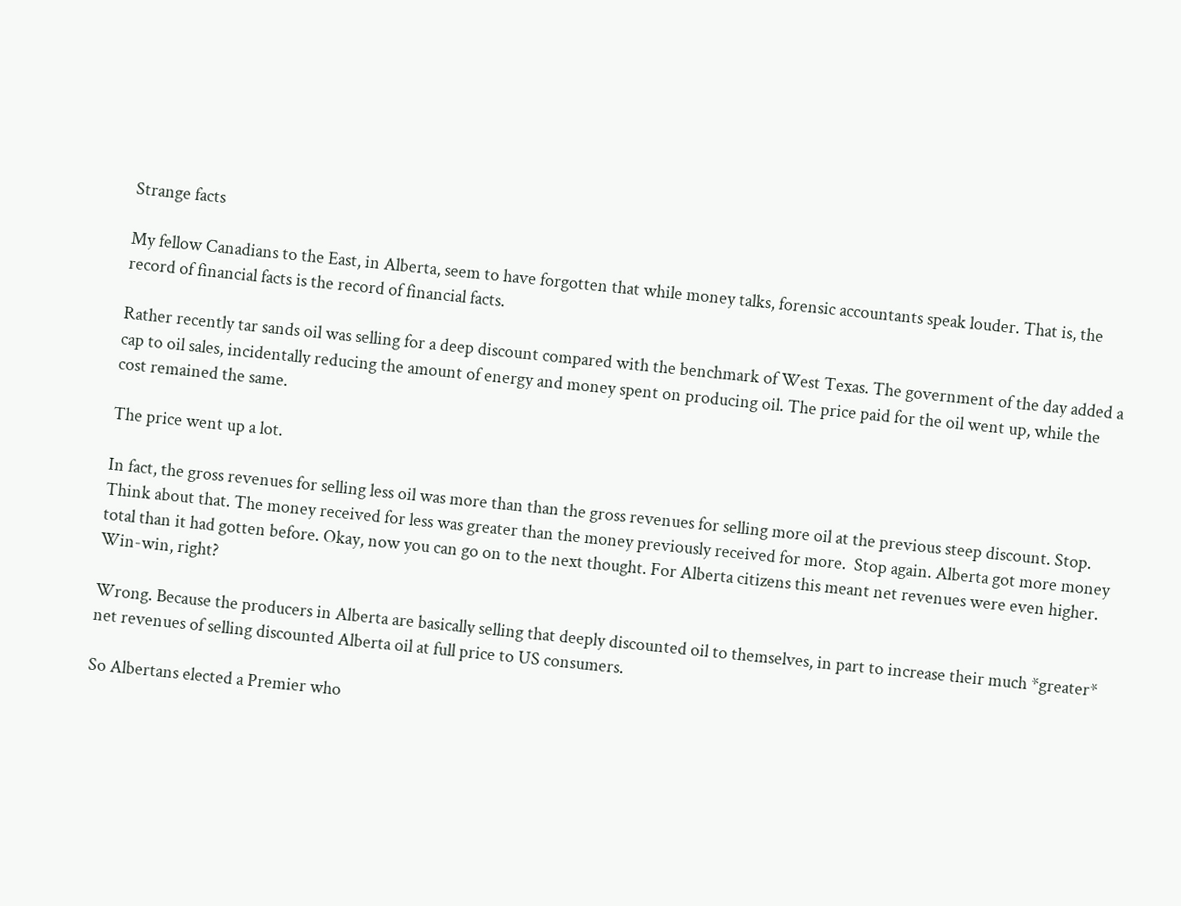Strange facts

My fellow Canadians to the East, in Alberta, seem to have forgotten that while money talks, forensic accountants speak louder. That is, the record of financial facts is the record of financial facts.

Rather recently tar sands oil was selling for a deep discount compared with the benchmark of West Texas. The government of the day added a cap to oil sales, incidentally reducing the amount of energy and money spent on producing oil. The price paid for the oil went up, while the cost remained the same.

The price went up a lot.

In fact, the gross revenues for selling less oil was more than than the gross revenues for selling more oil at the previous steep discount. Stop. Think about that. The money received for less was greater than the money previously received for more.  Stop again. Alberta got more money total than it had gotten before. Okay, now you can go on to the next thought. For Alberta citizens this meant net revenues were even higher. Win-win, right?

Wrong. Because the producers in Alberta are basically selling that deeply discounted oil to themselves, in part to increase their much *greater* net revenues of selling discounted Alberta oil at full price to US consumers.

So Albertans elected a Premier who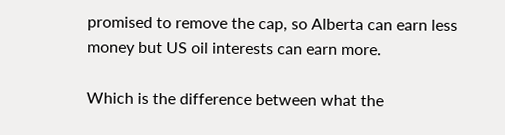promised to remove the cap, so Alberta can earn less money but US oil interests can earn more.

Which is the difference between what the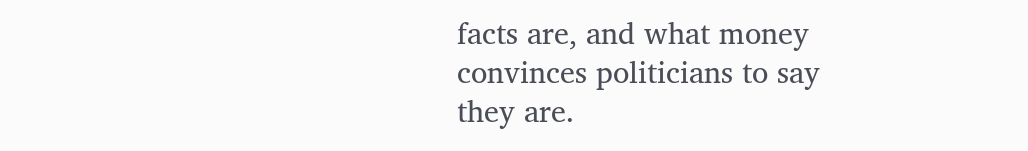facts are, and what money convinces politicians to say they are.